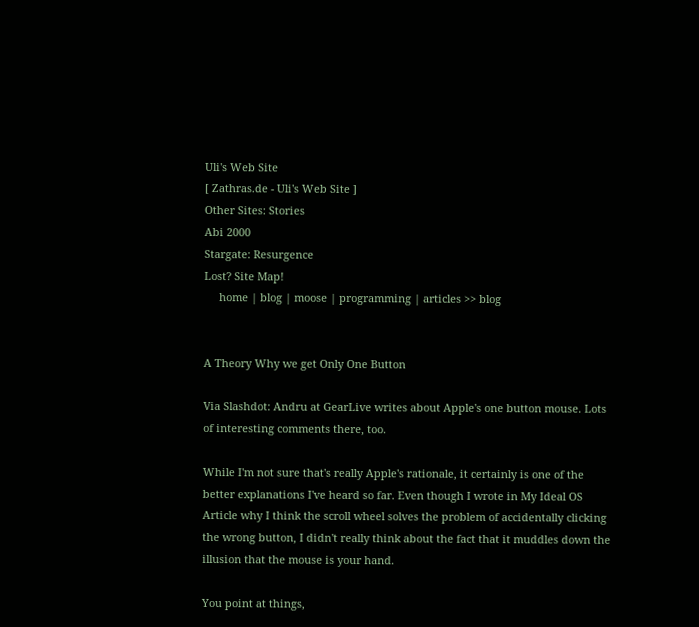Uli's Web Site
[ Zathras.de - Uli's Web Site ]
Other Sites: Stories
Abi 2000
Stargate: Resurgence
Lost? Site Map!
     home | blog | moose | programming | articles >> blog


A Theory Why we get Only One Button

Via Slashdot: Andru at GearLive writes about Apple's one button mouse. Lots of interesting comments there, too.

While I'm not sure that's really Apple's rationale, it certainly is one of the better explanations I've heard so far. Even though I wrote in My Ideal OS Article why I think the scroll wheel solves the problem of accidentally clicking the wrong button, I didn't really think about the fact that it muddles down the illusion that the mouse is your hand.

You point at things,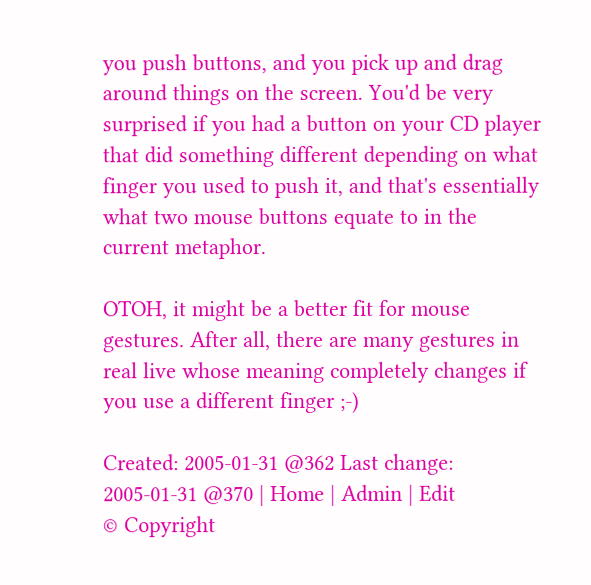you push buttons, and you pick up and drag around things on the screen. You'd be very surprised if you had a button on your CD player that did something different depending on what finger you used to push it, and that's essentially what two mouse buttons equate to in the current metaphor.

OTOH, it might be a better fit for mouse gestures. After all, there are many gestures in real live whose meaning completely changes if you use a different finger ;-)

Created: 2005-01-31 @362 Last change: 2005-01-31 @370 | Home | Admin | Edit
© Copyright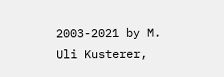2003-2021 by M. Uli Kusterer,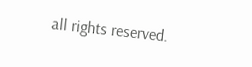all rights reserved.